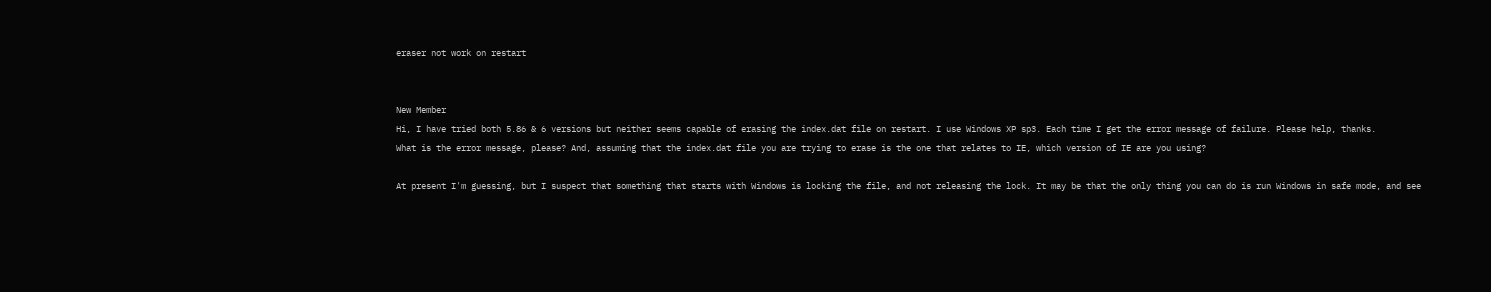eraser not work on restart


New Member
Hi, I have tried both 5.86 & 6 versions but neither seems capable of erasing the index.dat file on restart. I use Windows XP sp3. Each time I get the error message of failure. Please help, thanks.
What is the error message, please? And, assuming that the index.dat file you are trying to erase is the one that relates to IE, which version of IE are you using?

At present I'm guessing, but I suspect that something that starts with Windows is locking the file, and not releasing the lock. It may be that the only thing you can do is run Windows in safe mode, and see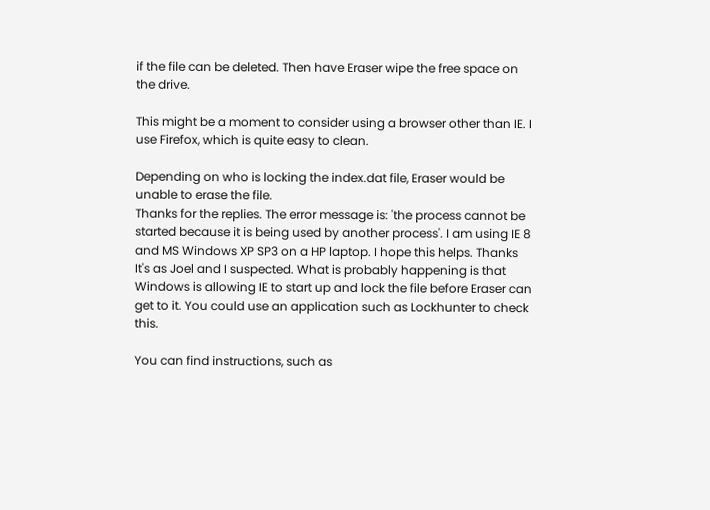if the file can be deleted. Then have Eraser wipe the free space on the drive.

This might be a moment to consider using a browser other than IE. I use Firefox, which is quite easy to clean.

Depending on who is locking the index.dat file, Eraser would be unable to erase the file.
Thanks for the replies. The error message is: 'the process cannot be started because it is being used by another process'. I am using IE 8 and MS Windows XP SP3 on a HP laptop. I hope this helps. Thanks
It's as Joel and I suspected. What is probably happening is that Windows is allowing IE to start up and lock the file before Eraser can get to it. You could use an application such as Lockhunter to check this.

You can find instructions, such as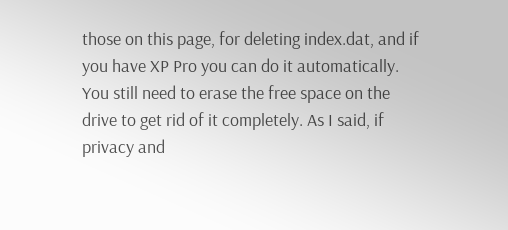those on this page, for deleting index.dat, and if you have XP Pro you can do it automatically. You still need to erase the free space on the drive to get rid of it completely. As I said, if privacy and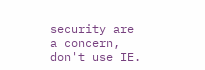security are a concern, don't use IE.